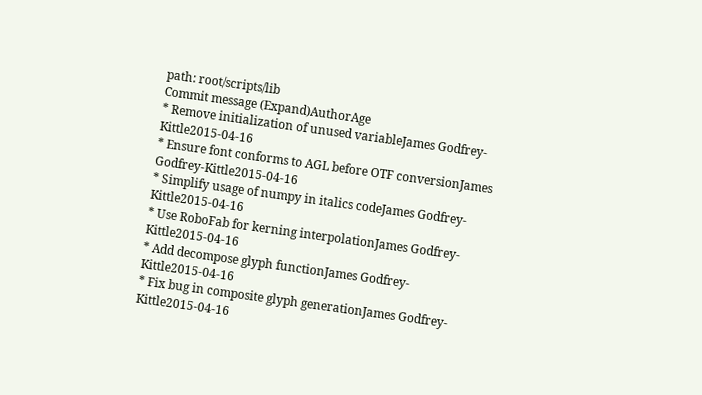path: root/scripts/lib
Commit message (Expand)AuthorAge
* Remove initialization of unused variableJames Godfrey-Kittle2015-04-16
* Ensure font conforms to AGL before OTF conversionJames Godfrey-Kittle2015-04-16
* Simplify usage of numpy in italics codeJames Godfrey-Kittle2015-04-16
* Use RoboFab for kerning interpolationJames Godfrey-Kittle2015-04-16
* Add decompose glyph functionJames Godfrey-Kittle2015-04-16
* Fix bug in composite glyph generationJames Godfrey-Kittle2015-04-16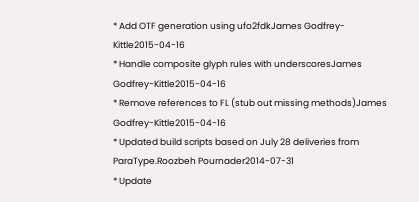* Add OTF generation using ufo2fdkJames Godfrey-Kittle2015-04-16
* Handle composite glyph rules with underscoresJames Godfrey-Kittle2015-04-16
* Remove references to FL (stub out missing methods)James Godfrey-Kittle2015-04-16
* Updated build scripts based on July 28 deliveries from ParaType.Roozbeh Pournader2014-07-31
* Update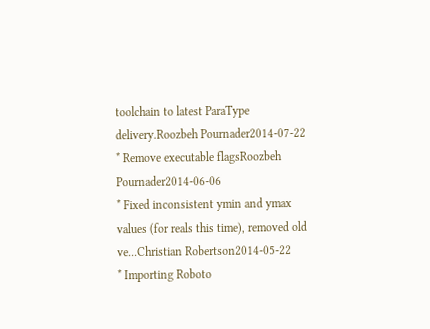toolchain to latest ParaType delivery.Roozbeh Pournader2014-07-22
* Remove executable flagsRoozbeh Pournader2014-06-06
* Fixed inconsistent ymin and ymax values (for reals this time), removed old ve...Christian Robertson2014-05-22
* Importing Roboto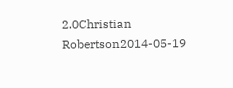2.0Christian Robertson2014-05-19